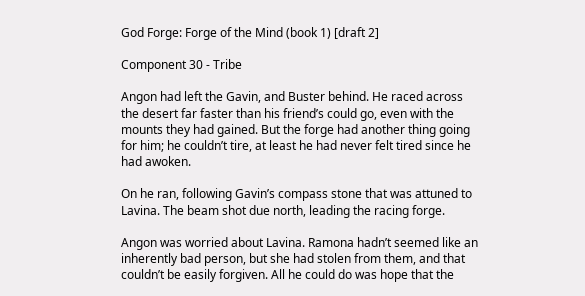God Forge: Forge of the Mind (book 1) [draft 2]

Component 30 - Tribe

Angon had left the Gavin, and Buster behind. He raced across the desert far faster than his friend’s could go, even with the mounts they had gained. But the forge had another thing going for him; he couldn’t tire, at least he had never felt tired since he had awoken.

On he ran, following Gavin’s compass stone that was attuned to Lavina. The beam shot due north, leading the racing forge.

Angon was worried about Lavina. Ramona hadn’t seemed like an inherently bad person, but she had stolen from them, and that couldn’t be easily forgiven. All he could do was hope that the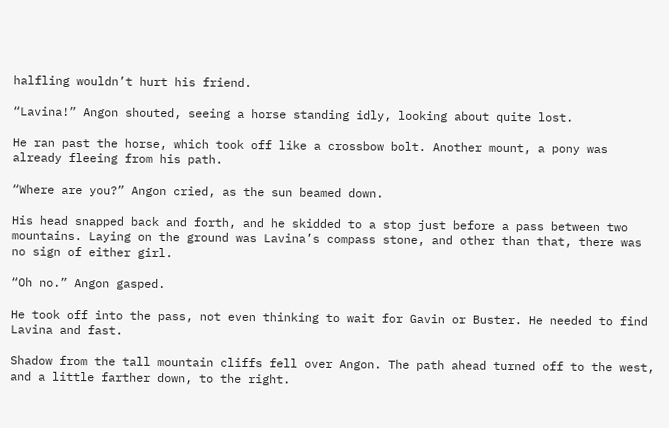halfling wouldn’t hurt his friend.

“Lavina!” Angon shouted, seeing a horse standing idly, looking about quite lost.

He ran past the horse, which took off like a crossbow bolt. Another mount, a pony was already fleeing from his path.

“Where are you?” Angon cried, as the sun beamed down.

His head snapped back and forth, and he skidded to a stop just before a pass between two mountains. Laying on the ground was Lavina’s compass stone, and other than that, there was no sign of either girl.

“Oh no.” Angon gasped.

He took off into the pass, not even thinking to wait for Gavin or Buster. He needed to find Lavina and fast.

Shadow from the tall mountain cliffs fell over Angon. The path ahead turned off to the west, and a little farther down, to the right.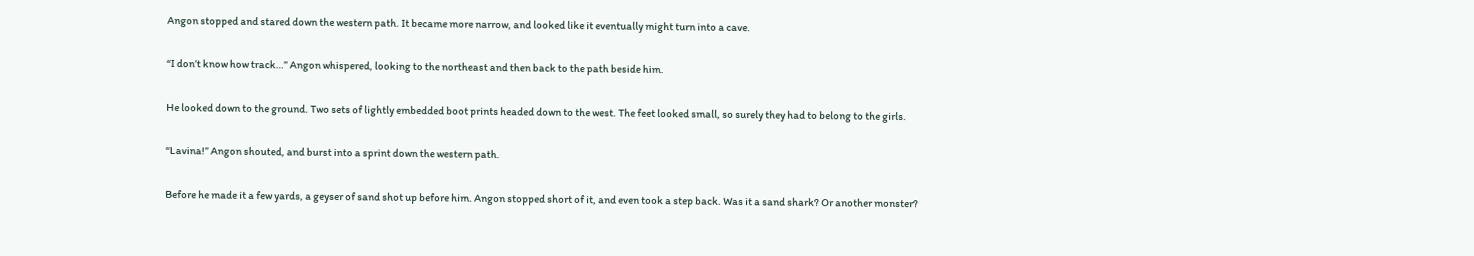Angon stopped and stared down the western path. It became more narrow, and looked like it eventually might turn into a cave.

“I don’t know how track…” Angon whispered, looking to the northeast and then back to the path beside him.

He looked down to the ground. Two sets of lightly embedded boot prints headed down to the west. The feet looked small, so surely they had to belong to the girls.

“Lavina!” Angon shouted, and burst into a sprint down the western path.

Before he made it a few yards, a geyser of sand shot up before him. Angon stopped short of it, and even took a step back. Was it a sand shark? Or another monster?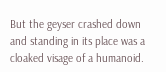But the geyser crashed down and standing in its place was a cloaked visage of a humanoid.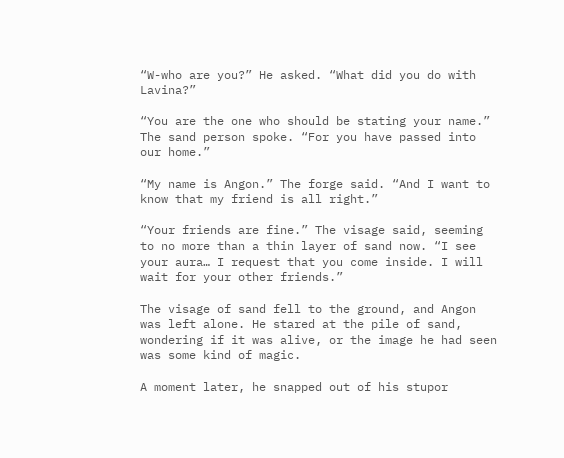“W-who are you?” He asked. “What did you do with Lavina?”

“You are the one who should be stating your name.” The sand person spoke. “For you have passed into our home.”

“My name is Angon.” The forge said. “And I want to know that my friend is all right.”

“Your friends are fine.” The visage said, seeming to no more than a thin layer of sand now. “I see your aura… I request that you come inside. I will wait for your other friends.”

The visage of sand fell to the ground, and Angon was left alone. He stared at the pile of sand, wondering if it was alive, or the image he had seen was some kind of magic.

A moment later, he snapped out of his stupor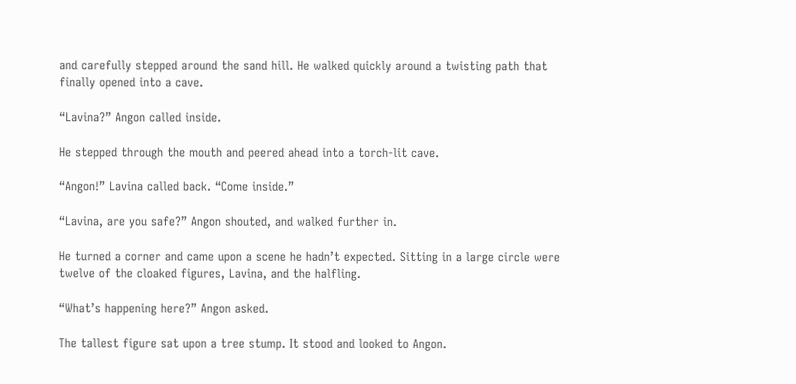and carefully stepped around the sand hill. He walked quickly around a twisting path that finally opened into a cave.

“Lavina?” Angon called inside.

He stepped through the mouth and peered ahead into a torch-lit cave.

“Angon!” Lavina called back. “Come inside.”

“Lavina, are you safe?” Angon shouted, and walked further in.

He turned a corner and came upon a scene he hadn’t expected. Sitting in a large circle were twelve of the cloaked figures, Lavina, and the halfling.

“What’s happening here?” Angon asked.

The tallest figure sat upon a tree stump. It stood and looked to Angon.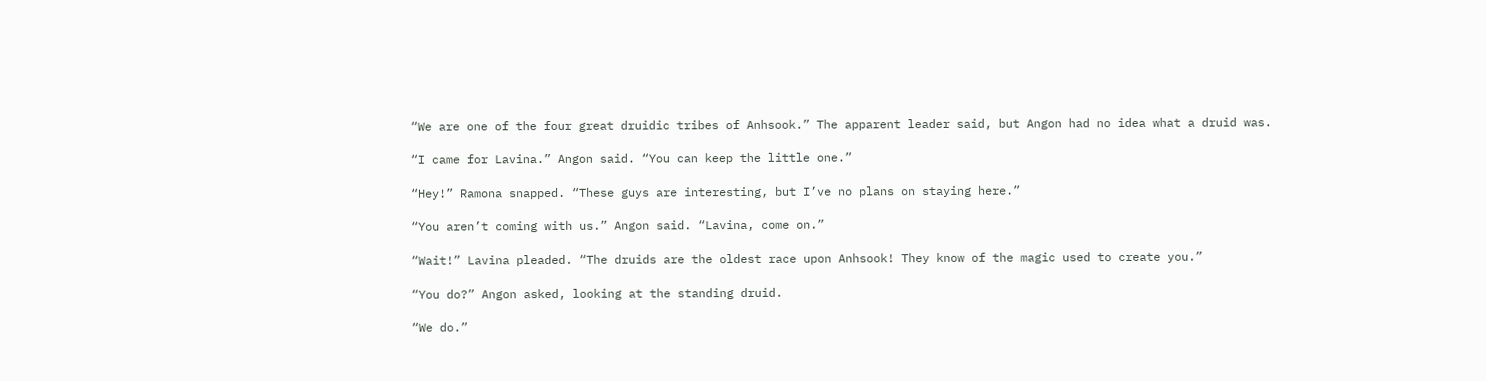“We are one of the four great druidic tribes of Anhsook.” The apparent leader said, but Angon had no idea what a druid was.

“I came for Lavina.” Angon said. “You can keep the little one.”

“Hey!” Ramona snapped. “These guys are interesting, but I’ve no plans on staying here.”

“You aren’t coming with us.” Angon said. “Lavina, come on.”

“Wait!” Lavina pleaded. “The druids are the oldest race upon Anhsook! They know of the magic used to create you.”

“You do?” Angon asked, looking at the standing druid.

“We do.”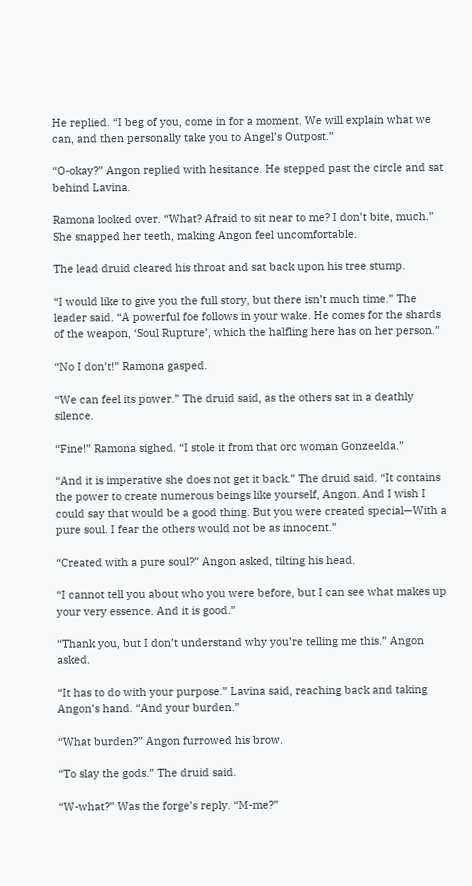He replied. “I beg of you, come in for a moment. We will explain what we can, and then personally take you to Angel’s Outpost.”

“O-okay?” Angon replied with hesitance. He stepped past the circle and sat behind Lavina.

Ramona looked over. “What? Afraid to sit near to me? I don’t bite, much.” She snapped her teeth, making Angon feel uncomfortable.

The lead druid cleared his throat and sat back upon his tree stump.

“I would like to give you the full story, but there isn’t much time.” The leader said. “A powerful foe follows in your wake. He comes for the shards of the weapon, ‘Soul Rupture’, which the halfling here has on her person.”

“No I don’t!” Ramona gasped.

“We can feel its power.” The druid said, as the others sat in a deathly silence.

“Fine!” Ramona sighed. “I stole it from that orc woman Gonzeelda.”

“And it is imperative she does not get it back.” The druid said. “It contains the power to create numerous beings like yourself, Angon. And I wish I could say that would be a good thing. But you were created special—With a pure soul. I fear the others would not be as innocent.”

“Created with a pure soul?” Angon asked, tilting his head.

“I cannot tell you about who you were before, but I can see what makes up your very essence. And it is good.”

“Thank you, but I don’t understand why you’re telling me this.” Angon asked.

“It has to do with your purpose.” Lavina said, reaching back and taking Angon’s hand. “And your burden.”

“What burden?” Angon furrowed his brow.

“To slay the gods.” The druid said.

“W-what?” Was the forge’s reply. “M-me?”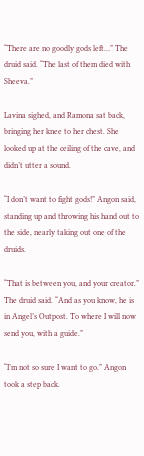“There are no goodly gods left…” The druid said. “The last of them died with Sheeva.”

Lavina sighed, and Ramona sat back, bringing her knee to her chest. She looked up at the ceiling of the cave, and didn’t utter a sound.

“I don’t want to fight gods!” Angon said, standing up and throwing his hand out to the side, nearly taking out one of the druids.

“That is between you, and your creator.” The druid said. “And as you know, he is in Angel’s Outpost. To where I will now send you, with a guide.”

“I’m not so sure I want to go.” Angon took a step back.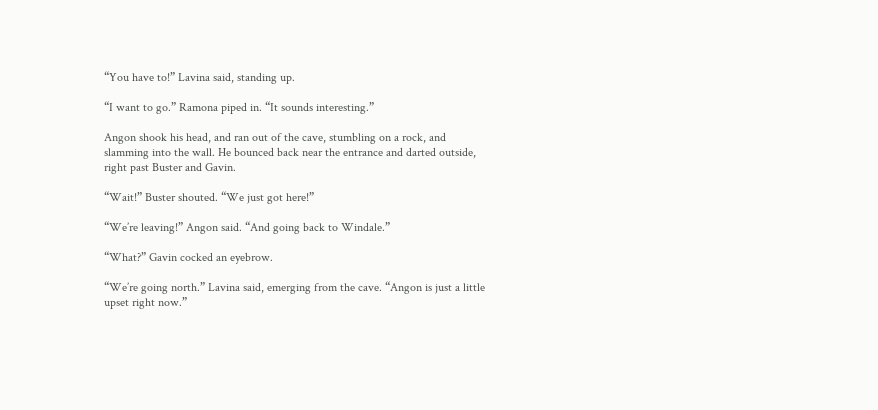“You have to!” Lavina said, standing up.

“I want to go.” Ramona piped in. “It sounds interesting.”

Angon shook his head, and ran out of the cave, stumbling on a rock, and slamming into the wall. He bounced back near the entrance and darted outside, right past Buster and Gavin.

“Wait!” Buster shouted. “We just got here!”

“We’re leaving!” Angon said. “And going back to Windale.”

“What?” Gavin cocked an eyebrow.

“We’re going north.” Lavina said, emerging from the cave. “Angon is just a little upset right now.”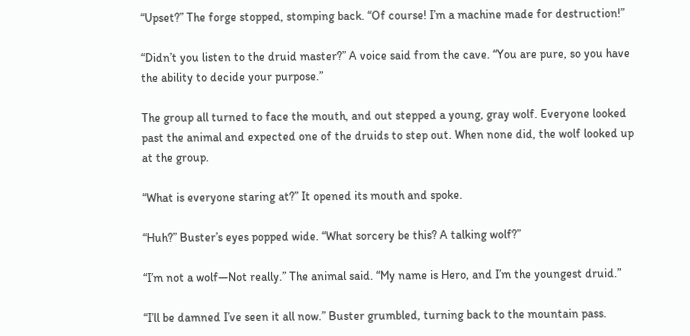“Upset?” The forge stopped, stomping back. “Of course! I’m a machine made for destruction!”

“Didn’t you listen to the druid master?” A voice said from the cave. “You are pure, so you have the ability to decide your purpose.”

The group all turned to face the mouth, and out stepped a young, gray wolf. Everyone looked past the animal and expected one of the druids to step out. When none did, the wolf looked up at the group.

“What is everyone staring at?” It opened its mouth and spoke.

“Huh?” Buster’s eyes popped wide. “What sorcery be this? A talking wolf?”

“I’m not a wolf—Not really.” The animal said. “My name is Hero, and I’m the youngest druid.”

“I’ll be damned I’ve seen it all now.” Buster grumbled, turning back to the mountain pass.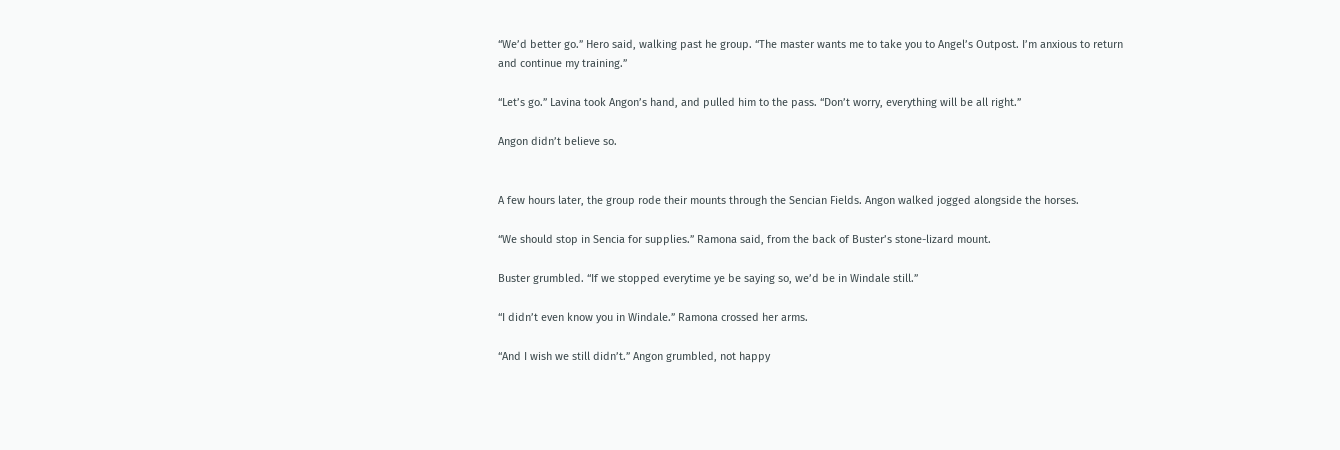“We’d better go.” Hero said, walking past he group. “The master wants me to take you to Angel’s Outpost. I’m anxious to return and continue my training.”

“Let’s go.” Lavina took Angon’s hand, and pulled him to the pass. “Don’t worry, everything will be all right.”

Angon didn’t believe so.


A few hours later, the group rode their mounts through the Sencian Fields. Angon walked jogged alongside the horses.

“We should stop in Sencia for supplies.” Ramona said, from the back of Buster’s stone-lizard mount.

Buster grumbled. “If we stopped everytime ye be saying so, we’d be in Windale still.”

“I didn’t even know you in Windale.” Ramona crossed her arms.

“And I wish we still didn’t.” Angon grumbled, not happy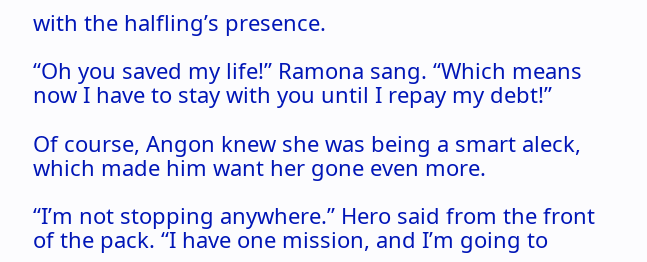with the halfling’s presence.

“Oh you saved my life!” Ramona sang. “Which means now I have to stay with you until I repay my debt!”

Of course, Angon knew she was being a smart aleck, which made him want her gone even more.

“I’m not stopping anywhere.” Hero said from the front of the pack. “I have one mission, and I’m going to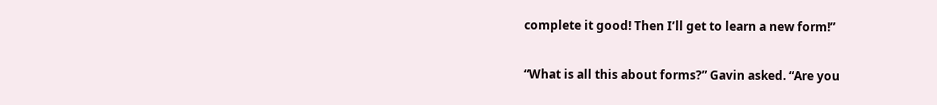complete it good! Then I’ll get to learn a new form!”

“What is all this about forms?” Gavin asked. “Are you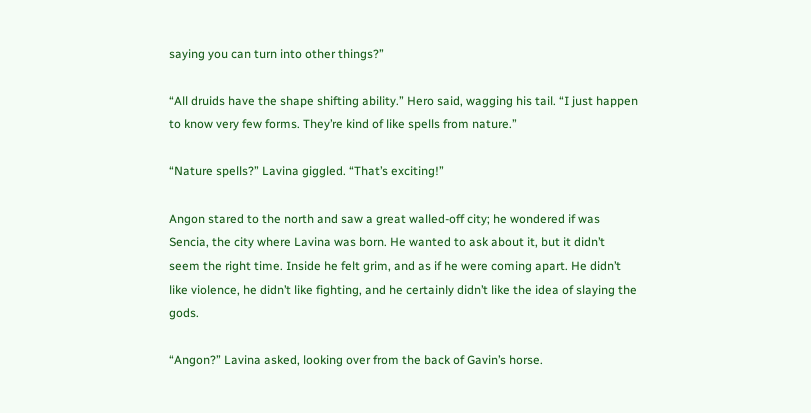saying you can turn into other things?”

“All druids have the shape shifting ability.” Hero said, wagging his tail. “I just happen to know very few forms. They’re kind of like spells from nature.”

“Nature spells?” Lavina giggled. “That’s exciting!”

Angon stared to the north and saw a great walled-off city; he wondered if was Sencia, the city where Lavina was born. He wanted to ask about it, but it didn’t seem the right time. Inside he felt grim, and as if he were coming apart. He didn’t like violence, he didn’t like fighting, and he certainly didn’t like the idea of slaying the gods.

“Angon?” Lavina asked, looking over from the back of Gavin’s horse.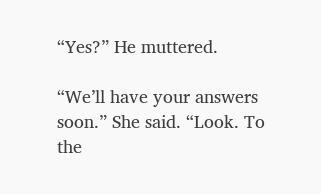“Yes?” He muttered.

“We’ll have your answers soon.” She said. “Look. To the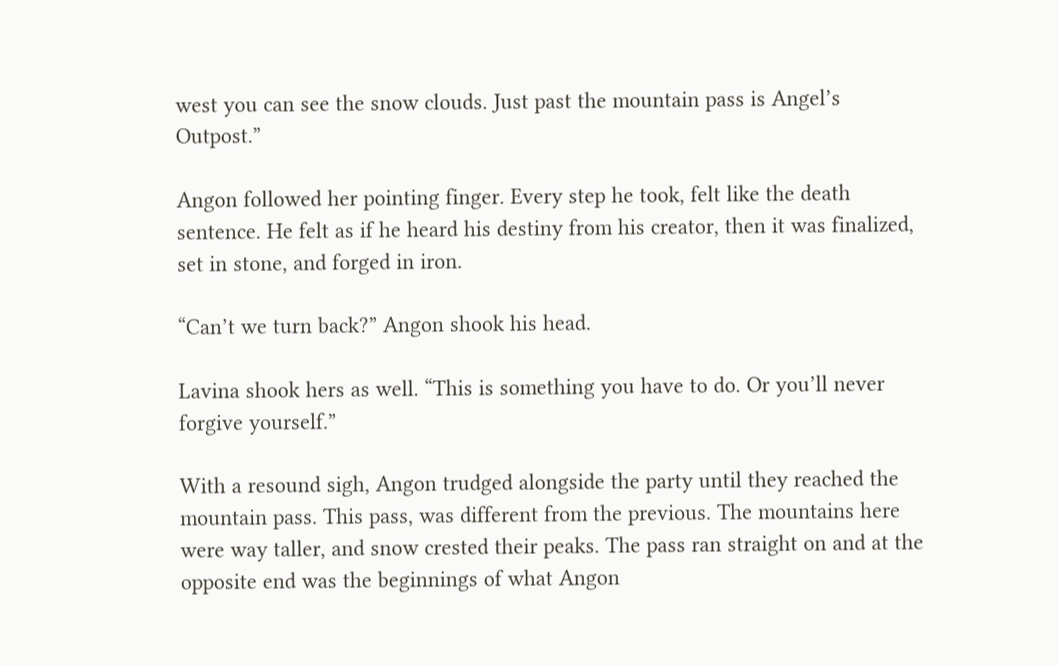west you can see the snow clouds. Just past the mountain pass is Angel’s Outpost.”

Angon followed her pointing finger. Every step he took, felt like the death sentence. He felt as if he heard his destiny from his creator, then it was finalized, set in stone, and forged in iron.

“Can’t we turn back?” Angon shook his head.

Lavina shook hers as well. “This is something you have to do. Or you’ll never forgive yourself.”

With a resound sigh, Angon trudged alongside the party until they reached the mountain pass. This pass, was different from the previous. The mountains here were way taller, and snow crested their peaks. The pass ran straight on and at the opposite end was the beginnings of what Angon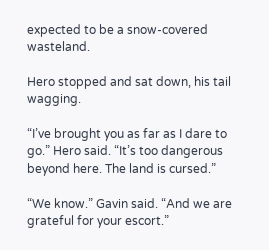expected to be a snow-covered wasteland.

Hero stopped and sat down, his tail wagging.

“I’ve brought you as far as I dare to go.” Hero said. “It’s too dangerous beyond here. The land is cursed.”

“We know.” Gavin said. “And we are grateful for your escort.”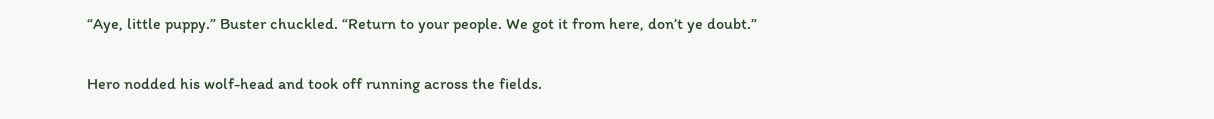“Aye, little puppy.” Buster chuckled. “Return to your people. We got it from here, don’t ye doubt.”

Hero nodded his wolf-head and took off running across the fields.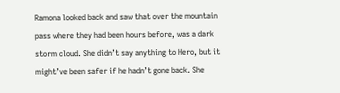Ramona looked back and saw that over the mountain pass where they had been hours before, was a dark storm cloud. She didn’t say anything to Hero, but it might’ve been safer if he hadn’t gone back. She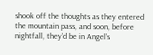shook off the thoughts as they entered the mountain pass, and soon, before nightfall, they’d be in Angel’s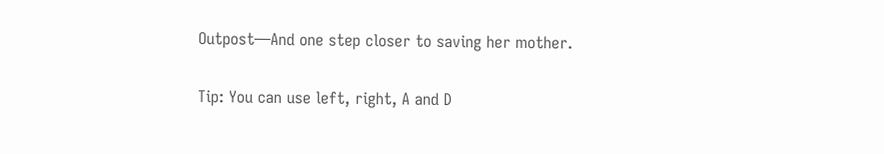Outpost—And one step closer to saving her mother.

Tip: You can use left, right, A and D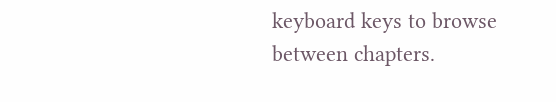keyboard keys to browse between chapters.